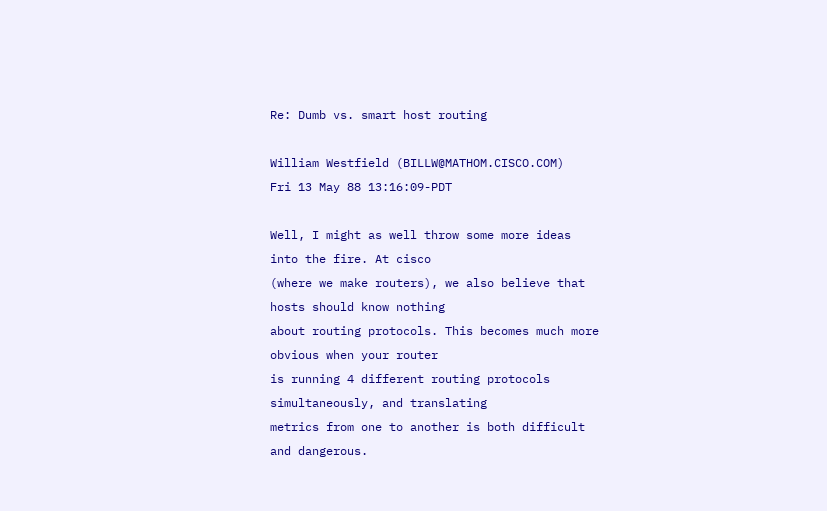Re: Dumb vs. smart host routing

William Westfield (BILLW@MATHOM.CISCO.COM)
Fri 13 May 88 13:16:09-PDT

Well, I might as well throw some more ideas into the fire. At cisco
(where we make routers), we also believe that hosts should know nothing
about routing protocols. This becomes much more obvious when your router
is running 4 different routing protocols simultaneously, and translating
metrics from one to another is both difficult and dangerous.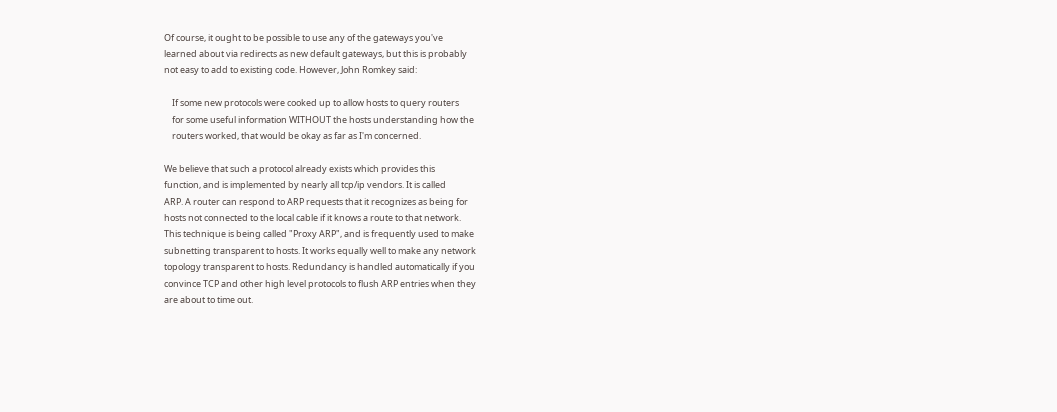Of course, it ought to be possible to use any of the gateways you've
learned about via redirects as new default gateways, but this is probably
not easy to add to existing code. However, John Romkey said:

    If some new protocols were cooked up to allow hosts to query routers
    for some useful information WITHOUT the hosts understanding how the
    routers worked, that would be okay as far as I'm concerned.

We believe that such a protocol already exists which provides this
function, and is implemented by nearly all tcp/ip vendors. It is called
ARP. A router can respond to ARP requests that it recognizes as being for
hosts not connected to the local cable if it knows a route to that network.
This technique is being called "Proxy ARP", and is frequently used to make
subnetting transparent to hosts. It works equally well to make any network
topology transparent to hosts. Redundancy is handled automatically if you
convince TCP and other high level protocols to flush ARP entries when they
are about to time out.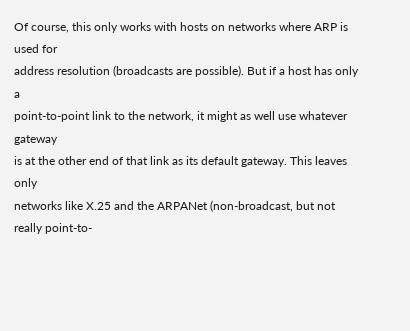Of course, this only works with hosts on networks where ARP is used for
address resolution (broadcasts are possible). But if a host has only a
point-to-point link to the network, it might as well use whatever gateway
is at the other end of that link as its default gateway. This leaves only
networks like X.25 and the ARPANet (non-broadcast, but not really point-to-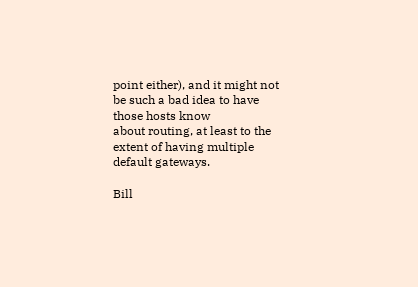point either), and it might not be such a bad idea to have those hosts know
about routing, at least to the extent of having multiple default gateways.

Bill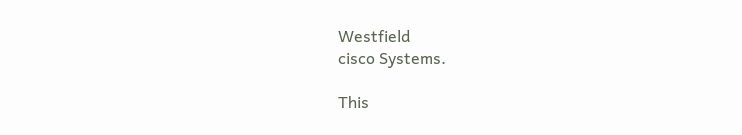Westfield
cisco Systems.

This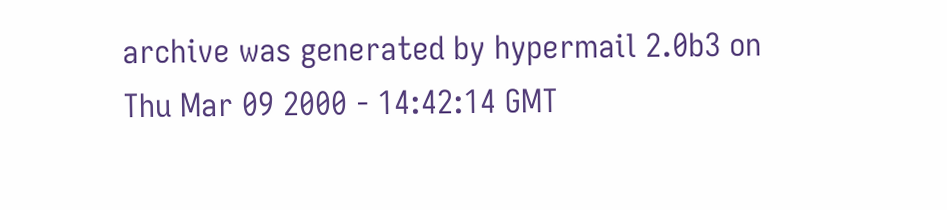archive was generated by hypermail 2.0b3 on Thu Mar 09 2000 - 14:42:14 GMT